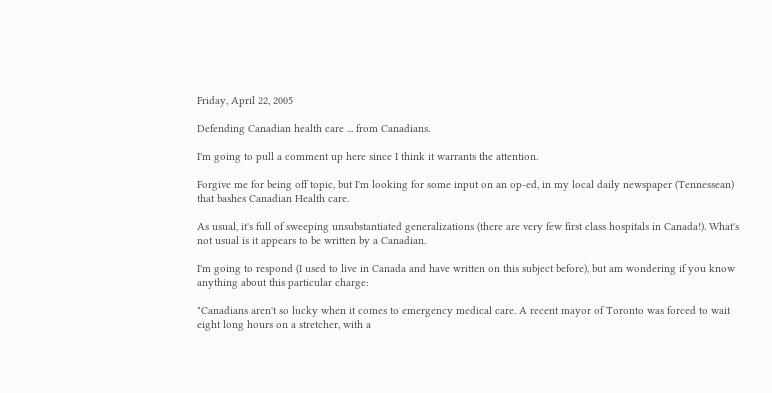Friday, April 22, 2005

Defending Canadian health care ... from Canadians.

I'm going to pull a comment up here since I think it warrants the attention.

Forgive me for being off topic, but I'm looking for some input on an op-ed, in my local daily newspaper (Tennessean) that bashes Canadian Health care.

As usual, it's full of sweeping unsubstantiated generalizations (there are very few first class hospitals in Canada!). What's not usual is it appears to be written by a Canadian.

I'm going to respond (I used to live in Canada and have written on this subject before), but am wondering if you know anything about this particular charge:

"Canadians aren't so lucky when it comes to emergency medical care. A recent mayor of Toronto was forced to wait eight long hours on a stretcher, with a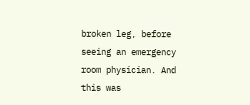broken leg, before seeing an emergency room physician. And this was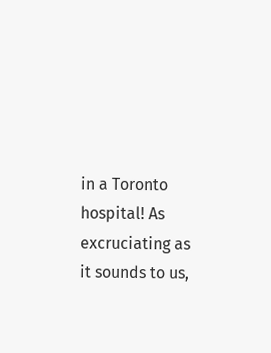in a Toronto hospital! As excruciating as it sounds to us,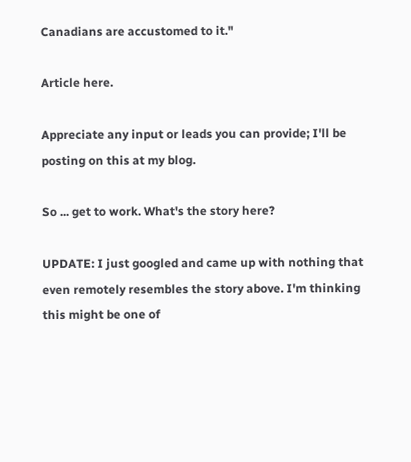Canadians are accustomed to it."

Article here.

Appreciate any input or leads you can provide; I'll be posting on this at my blog.

So ... get to work. What's the story here?

UPDATE: I just googled and came up with nothing that even remotely resembles the story above. I'm thinking this might be one of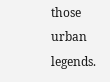those urban legends.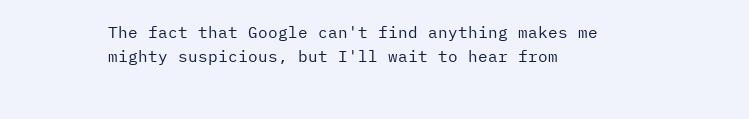The fact that Google can't find anything makes me mighty suspicious, but I'll wait to hear from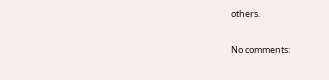others.

No comments: